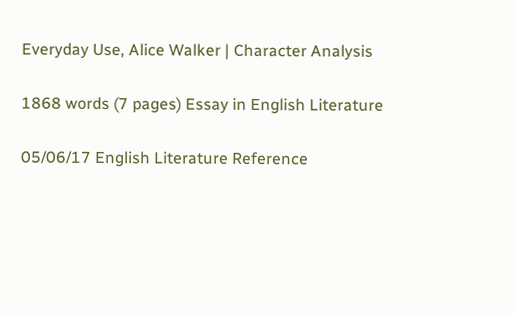Everyday Use, Alice Walker | Character Analysis

1868 words (7 pages) Essay in English Literature

05/06/17 English Literature Reference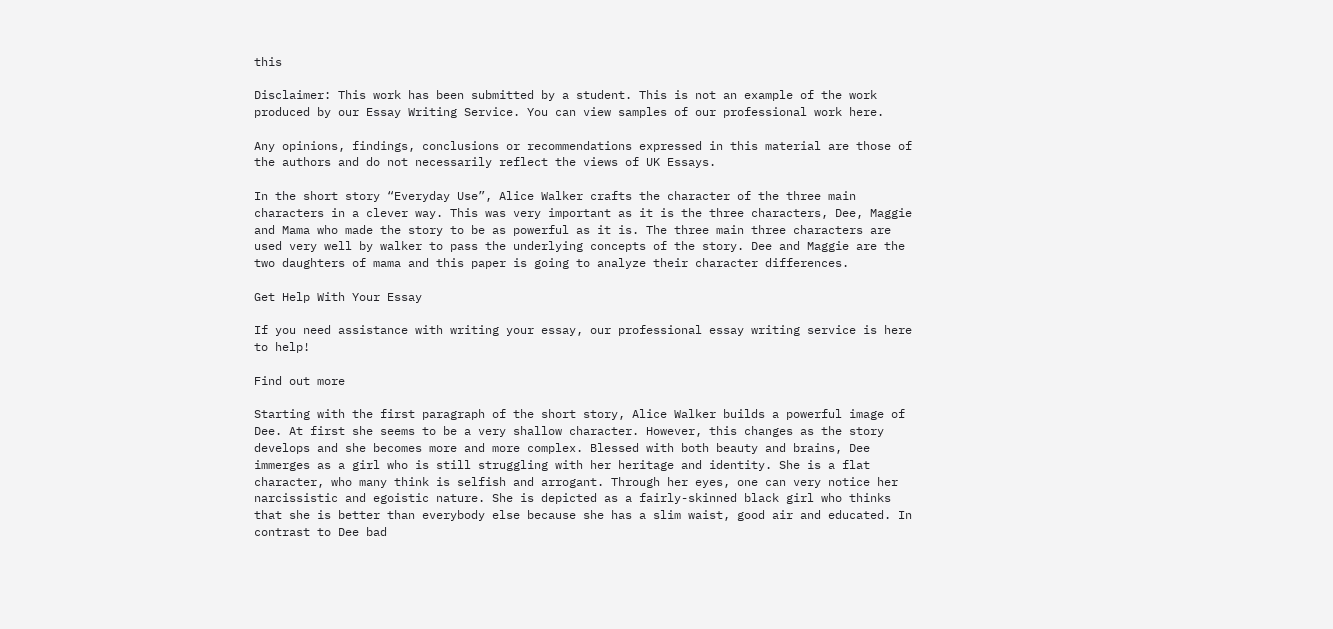this

Disclaimer: This work has been submitted by a student. This is not an example of the work produced by our Essay Writing Service. You can view samples of our professional work here.

Any opinions, findings, conclusions or recommendations expressed in this material are those of the authors and do not necessarily reflect the views of UK Essays.

In the short story “Everyday Use”, Alice Walker crafts the character of the three main characters in a clever way. This was very important as it is the three characters, Dee, Maggie and Mama who made the story to be as powerful as it is. The three main three characters are used very well by walker to pass the underlying concepts of the story. Dee and Maggie are the two daughters of mama and this paper is going to analyze their character differences.

Get Help With Your Essay

If you need assistance with writing your essay, our professional essay writing service is here to help!

Find out more

Starting with the first paragraph of the short story, Alice Walker builds a powerful image of Dee. At first she seems to be a very shallow character. However, this changes as the story develops and she becomes more and more complex. Blessed with both beauty and brains, Dee immerges as a girl who is still struggling with her heritage and identity. She is a flat character, who many think is selfish and arrogant. Through her eyes, one can very notice her narcissistic and egoistic nature. She is depicted as a fairly-skinned black girl who thinks that she is better than everybody else because she has a slim waist, good air and educated. In contrast to Dee bad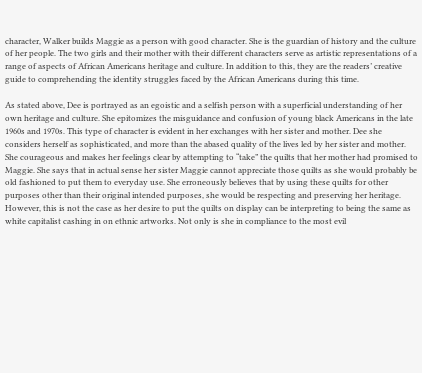character, Walker builds Maggie as a person with good character. She is the guardian of history and the culture of her people. The two girls and their mother with their different characters serve as artistic representations of a range of aspects of African Americans heritage and culture. In addition to this, they are the readers’ creative guide to comprehending the identity struggles faced by the African Americans during this time.

As stated above, Dee is portrayed as an egoistic and a selfish person with a superficial understanding of her own heritage and culture. She epitomizes the misguidance and confusion of young black Americans in the late 1960s and 1970s. This type of character is evident in her exchanges with her sister and mother. Dee she considers herself as sophisticated, and more than the abased quality of the lives led by her sister and mother. She courageous and makes her feelings clear by attempting to “take” the quilts that her mother had promised to Maggie. She says that in actual sense her sister Maggie cannot appreciate those quilts as she would probably be old fashioned to put them to everyday use. She erroneously believes that by using these quilts for other purposes other than their original intended purposes, she would be respecting and preserving her heritage. However, this is not the case as her desire to put the quilts on display can be interpreting to being the same as white capitalist cashing in on ethnic artworks. Not only is she in compliance to the most evil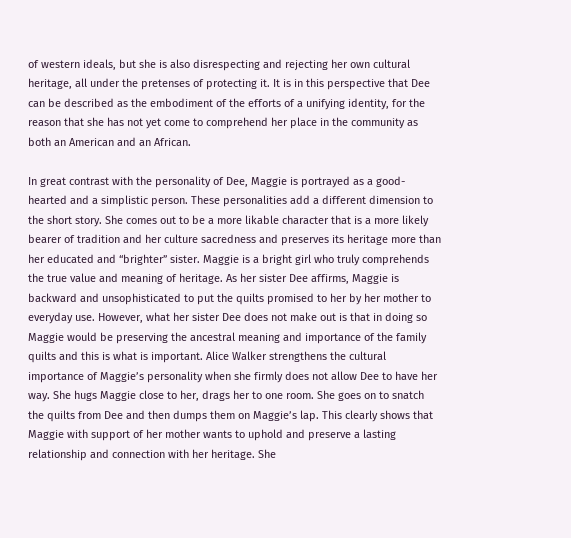of western ideals, but she is also disrespecting and rejecting her own cultural heritage, all under the pretenses of protecting it. It is in this perspective that Dee can be described as the embodiment of the efforts of a unifying identity, for the reason that she has not yet come to comprehend her place in the community as both an American and an African.

In great contrast with the personality of Dee, Maggie is portrayed as a good-hearted and a simplistic person. These personalities add a different dimension to the short story. She comes out to be a more likable character that is a more likely bearer of tradition and her culture sacredness and preserves its heritage more than her educated and “brighter” sister. Maggie is a bright girl who truly comprehends the true value and meaning of heritage. As her sister Dee affirms, Maggie is backward and unsophisticated to put the quilts promised to her by her mother to everyday use. However, what her sister Dee does not make out is that in doing so Maggie would be preserving the ancestral meaning and importance of the family quilts and this is what is important. Alice Walker strengthens the cultural importance of Maggie’s personality when she firmly does not allow Dee to have her way. She hugs Maggie close to her, drags her to one room. She goes on to snatch the quilts from Dee and then dumps them on Maggie’s lap. This clearly shows that Maggie with support of her mother wants to uphold and preserve a lasting relationship and connection with her heritage. She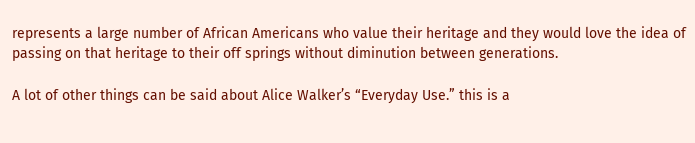represents a large number of African Americans who value their heritage and they would love the idea of passing on that heritage to their off springs without diminution between generations.

A lot of other things can be said about Alice Walker’s “Everyday Use.” this is a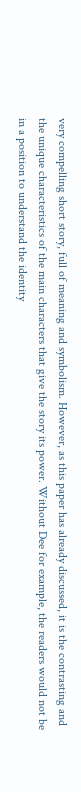very compelling short story, full of meaning and symbolism. However, as this paper has already discussed, it is the contrasting and the unique characteristics of the main characters that give the story its power. Without Dee for example, the readers would not be in a position to understand the identity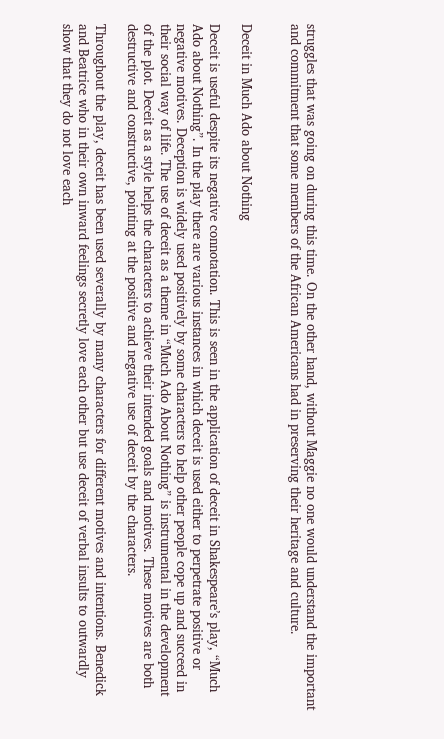struggles that was going on during this time. On the other hand, without Maggie no one would understand the important and commitment that some members of the African Americans had in preserving their heritage and culture.


Deceit in Much Ado about Nothing

Deceit is useful despite its negative connotation. This is seen in the application of deceit in Shakespeare’s play, “Much Ado about Nothing”. In the play there are various instances in which deceit is used either to perpetrate positive or negative motives. Deception is widely used positively by some characters to help other people cope up and succeed in their social way of life. The use of deceit as a theme in “Much Ado About Nothing” is instrumental in the development of the plot. Deceit as a style helps the characters to achieve their intended goals and motives. These motives are both destructive and constructive, pointing at the positive and negative use of deceit by the characters.

Throughout the play, deceit has been used severally by many characters for different motives and intentions. Benedick and Beatrice who in their own inward feelings secretly love each other but use deceit of verbal insults to outwardly show that they do not love each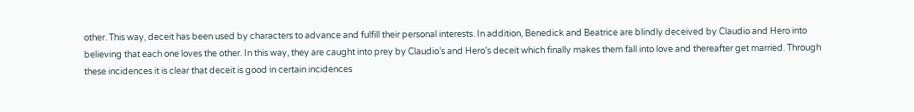other. This way, deceit has been used by characters to advance and fulfill their personal interests. In addition, Benedick and Beatrice are blindly deceived by Claudio and Hero into believing that each one loves the other. In this way, they are caught into prey by Claudio’s and Hero’s deceit which finally makes them fall into love and thereafter get married. Through these incidences it is clear that deceit is good in certain incidences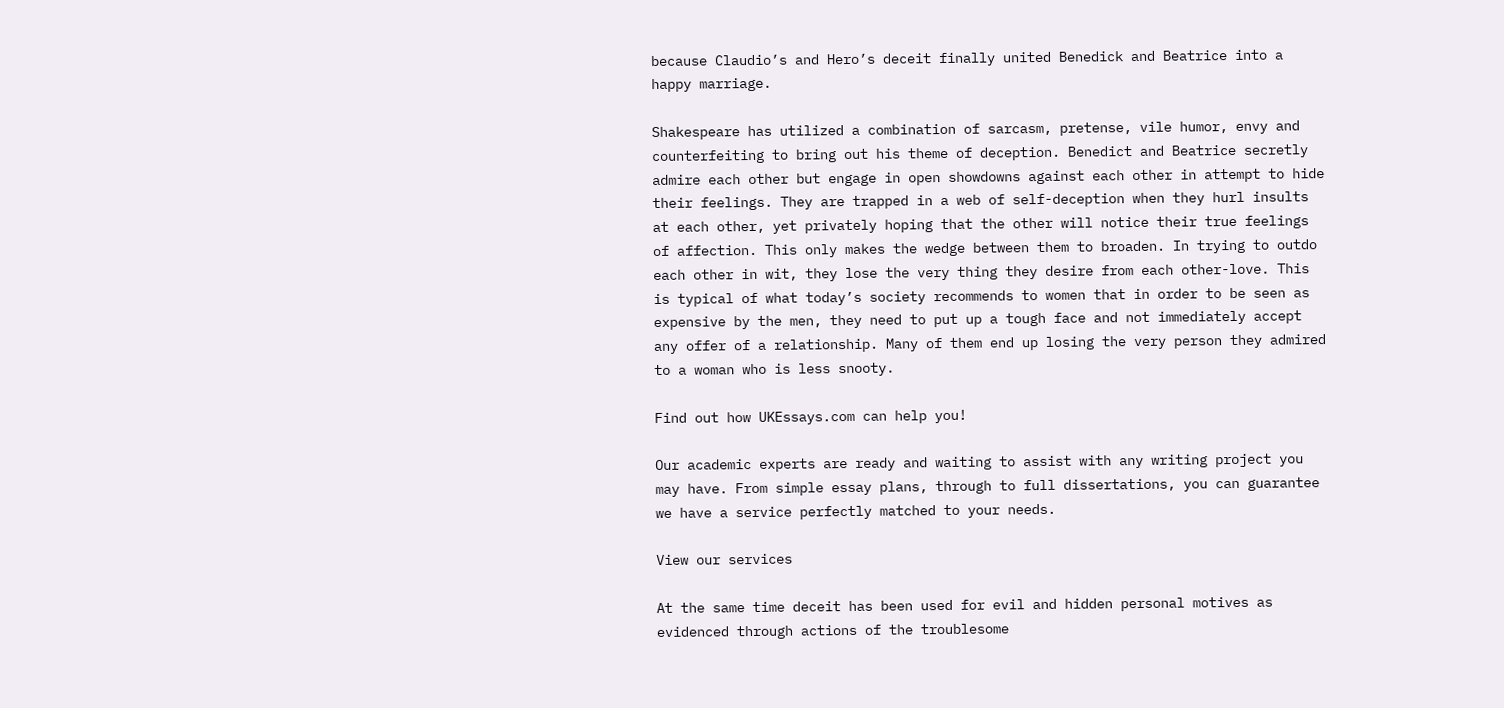because Claudio’s and Hero’s deceit finally united Benedick and Beatrice into a happy marriage.

Shakespeare has utilized a combination of sarcasm, pretense, vile humor, envy and counterfeiting to bring out his theme of deception. Benedict and Beatrice secretly admire each other but engage in open showdowns against each other in attempt to hide their feelings. They are trapped in a web of self-deception when they hurl insults at each other, yet privately hoping that the other will notice their true feelings of affection. This only makes the wedge between them to broaden. In trying to outdo each other in wit, they lose the very thing they desire from each other-love. This is typical of what today’s society recommends to women that in order to be seen as expensive by the men, they need to put up a tough face and not immediately accept any offer of a relationship. Many of them end up losing the very person they admired to a woman who is less snooty.

Find out how UKEssays.com can help you!

Our academic experts are ready and waiting to assist with any writing project you may have. From simple essay plans, through to full dissertations, you can guarantee we have a service perfectly matched to your needs.

View our services

At the same time deceit has been used for evil and hidden personal motives as evidenced through actions of the troublesome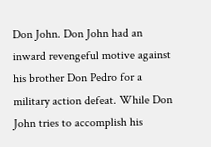Don John. Don John had an inward revengeful motive against his brother Don Pedro for a military action defeat. While Don John tries to accomplish his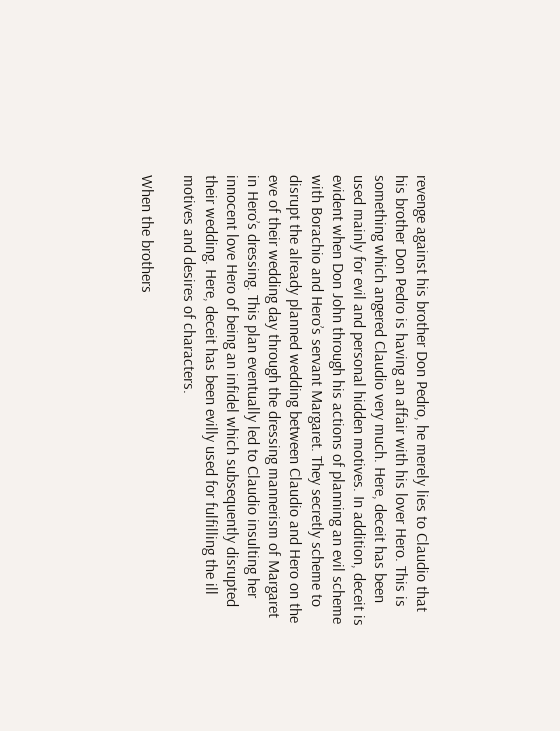revenge against his brother Don Pedro, he merely lies to Claudio that his brother Don Pedro is having an affair with his lover Hero. This is something which angered Claudio very much. Here, deceit has been used mainly for evil and personal hidden motives. In addition, deceit is evident when Don John through his actions of planning an evil scheme with Borachio and Hero’s servant Margaret. They secretly scheme to disrupt the already planned wedding between Claudio and Hero on the eve of their wedding day through the dressing mannerism of Margaret in Hero’s dressing. This plan eventually led to Claudio insulting her innocent love Hero of being an infidel which subsequently disrupted their wedding. Here, deceit has been evilly used for fulfilling the ill motives and desires of characters.

When the brothers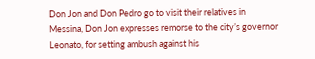Don Jon and Don Pedro go to visit their relatives in Messina, Don Jon expresses remorse to the city’s governor Leonato, for setting ambush against his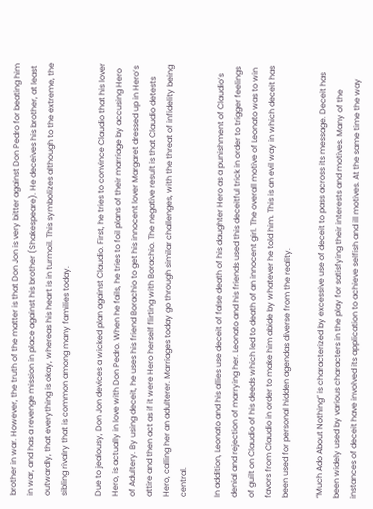brother in war. However, the truth of the matter is that Don Jon is very bitter against Don Pedro for beating him in war, and has a revenge mission in place against his brother (Shakespeare). He deceives his brother, at least outwardly, that everything is okay, whereas his heart is in turmoil. This symbolizes although to the extreme, the sibling rivalry that is common among many families today.

Due to jealousy, Don Jon devices a wicked plan against Claudio. First, he tries to convince Claudio that his lover Hero, is actually in love with Don Pedro. When he fails, he tries to foil plans of their marriage by accusing Hero of Adultery. By using deceit, he uses his friend Borachio to get his innocent lover Margaret dressed up in Hero’s attire and then act as if it were Hero herself flirting with Borachio. The negative result is that Claudio detests Hero, calling her an adulterer. Marriages today go through similar challenges, with the threat of infidelity being central.

In addition, Leonato and his allies use deceit of false death of his daughter Hero as a punishment of Claudio’s denial and rejection of marrying her. Leonato and his friends used this deceitful trick in order to trigger feelings of guilt on Claudio of his deeds which led to death of an innocent girl. The overall motive of Leonato was to win favors from Claudio in order to make him abide by whatever he told him. This is an evil way in which deceit has been used for personal hidden agendas diverse from the reality.

“Much Ado About Nothing” is characterized by excessive use of deceit to pass across its message. Deceit has been widely used by various characters in the play for satisfying their interests and motives. Many of the instances of deceit have involved its application to achieve selfish and ill motives. At the same time the way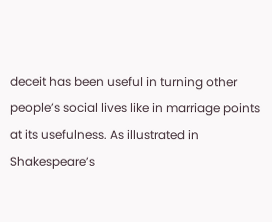deceit has been useful in turning other people’s social lives like in marriage points at its usefulness. As illustrated in Shakespeare’s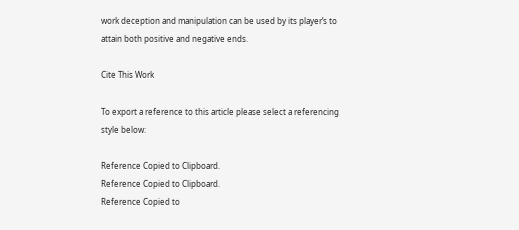work deception and manipulation can be used by its player’s to attain both positive and negative ends.

Cite This Work

To export a reference to this article please select a referencing style below:

Reference Copied to Clipboard.
Reference Copied to Clipboard.
Reference Copied to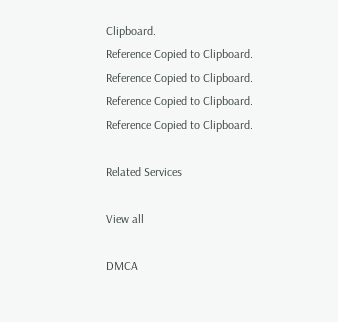Clipboard.
Reference Copied to Clipboard.
Reference Copied to Clipboard.
Reference Copied to Clipboard.
Reference Copied to Clipboard.

Related Services

View all

DMCA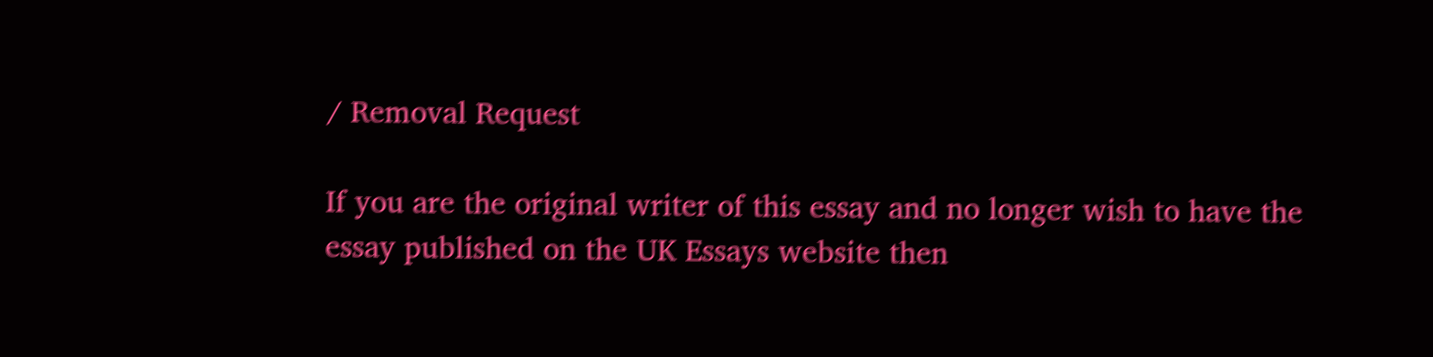/ Removal Request

If you are the original writer of this essay and no longer wish to have the essay published on the UK Essays website then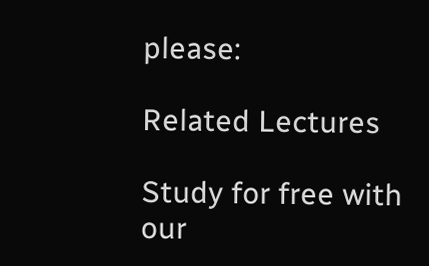please:

Related Lectures

Study for free with our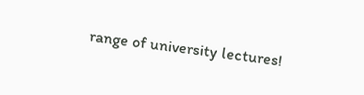range of university lectures!